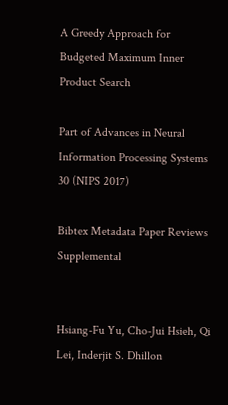A Greedy Approach for Budgeted Maximum Inner Product Search

Part of Advances in Neural Information Processing Systems 30 (NIPS 2017)

Bibtex Metadata Paper Reviews Supplemental


Hsiang-Fu Yu, Cho-Jui Hsieh, Qi Lei, Inderjit S. Dhillon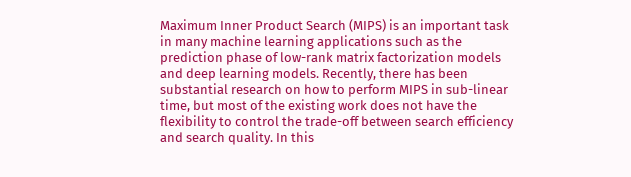Maximum Inner Product Search (MIPS) is an important task in many machine learning applications such as the prediction phase of low-rank matrix factorization models and deep learning models. Recently, there has been substantial research on how to perform MIPS in sub-linear time, but most of the existing work does not have the flexibility to control the trade-off between search efficiency and search quality. In this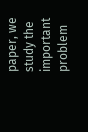paper, we study the important problem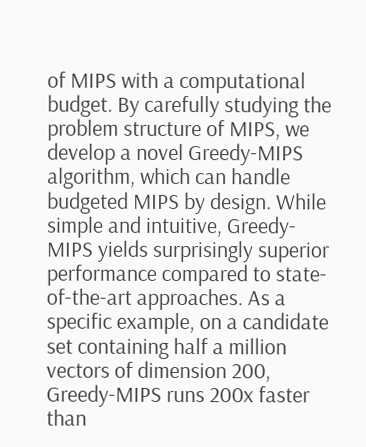of MIPS with a computational budget. By carefully studying the problem structure of MIPS, we develop a novel Greedy-MIPS algorithm, which can handle budgeted MIPS by design. While simple and intuitive, Greedy-MIPS yields surprisingly superior performance compared to state-of-the-art approaches. As a specific example, on a candidate set containing half a million vectors of dimension 200, Greedy-MIPS runs 200x faster than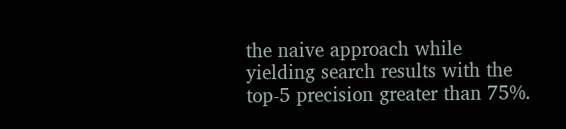the naive approach while yielding search results with the top-5 precision greater than 75%.